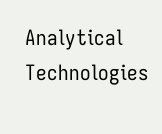Analytical Technologies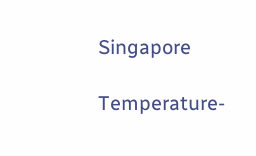Singapore

Temperature-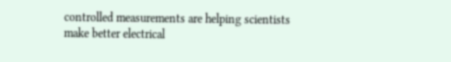controlled measurements are helping scientists make better electrical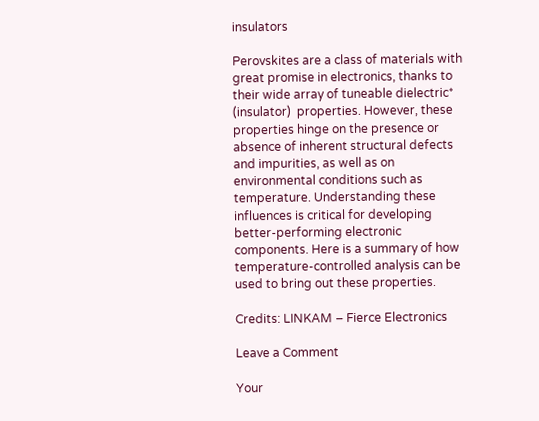insulators

Perovskites are a class of materials with great promise in electronics, thanks to their wide array of tuneable dielectric* (insulator)  properties. However, these properties hinge on the presence or absence of inherent structural defects and impurities, as well as on environmental conditions such as temperature. Understanding these influences is critical for developing better-performing electronic components. Here is a summary of how temperature-controlled analysis can be used to bring out these properties.

Credits: LINKAM – Fierce Electronics

Leave a Comment

Your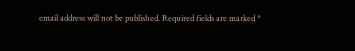email address will not be published. Required fields are marked *